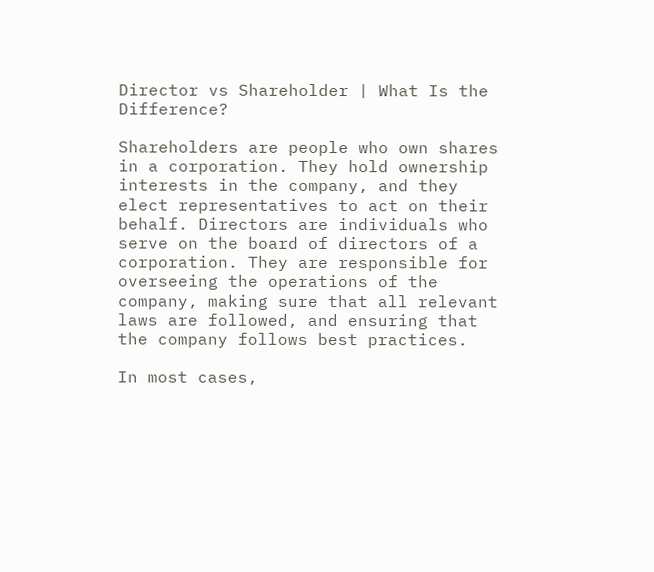Director vs Shareholder | What Is the Difference?

Shareholders are people who own shares in a corporation. They hold ownership interests in the company, and they elect representatives to act on their behalf. Directors are individuals who serve on the board of directors of a corporation. They are responsible for overseeing the operations of the company, making sure that all relevant laws are followed, and ensuring that the company follows best practices.

In most cases,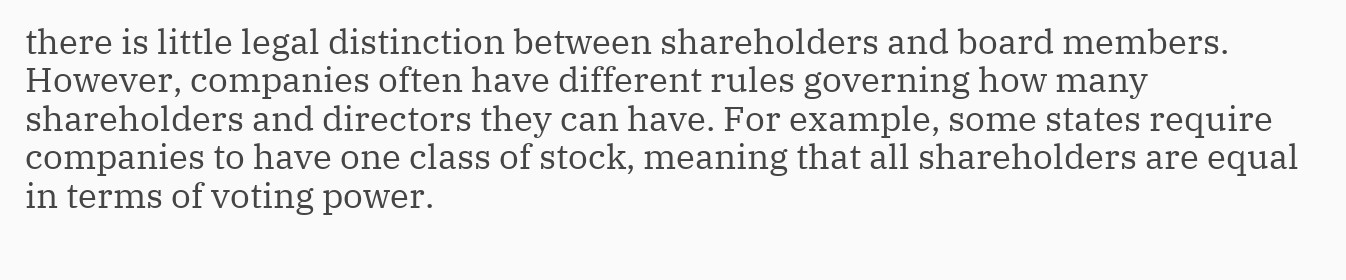there is little legal distinction between shareholders and board members. However, companies often have different rules governing how many shareholders and directors they can have. For example, some states require companies to have one class of stock, meaning that all shareholders are equal in terms of voting power.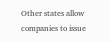Other states allow companies to issue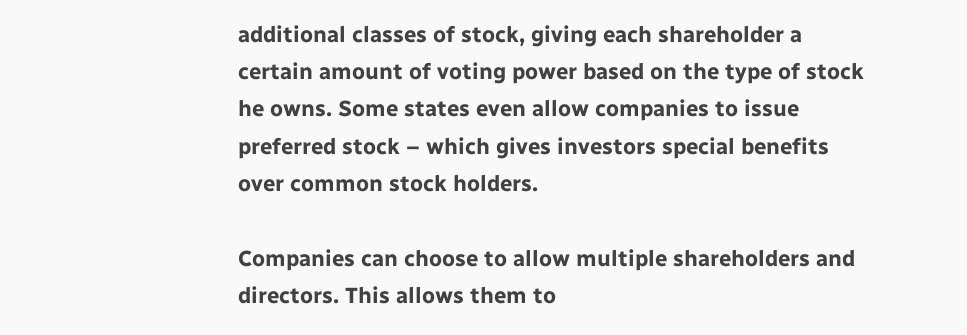additional classes of stock, giving each shareholder a certain amount of voting power based on the type of stock he owns. Some states even allow companies to issue preferred stock – which gives investors special benefits over common stock holders.

Companies can choose to allow multiple shareholders and directors. This allows them to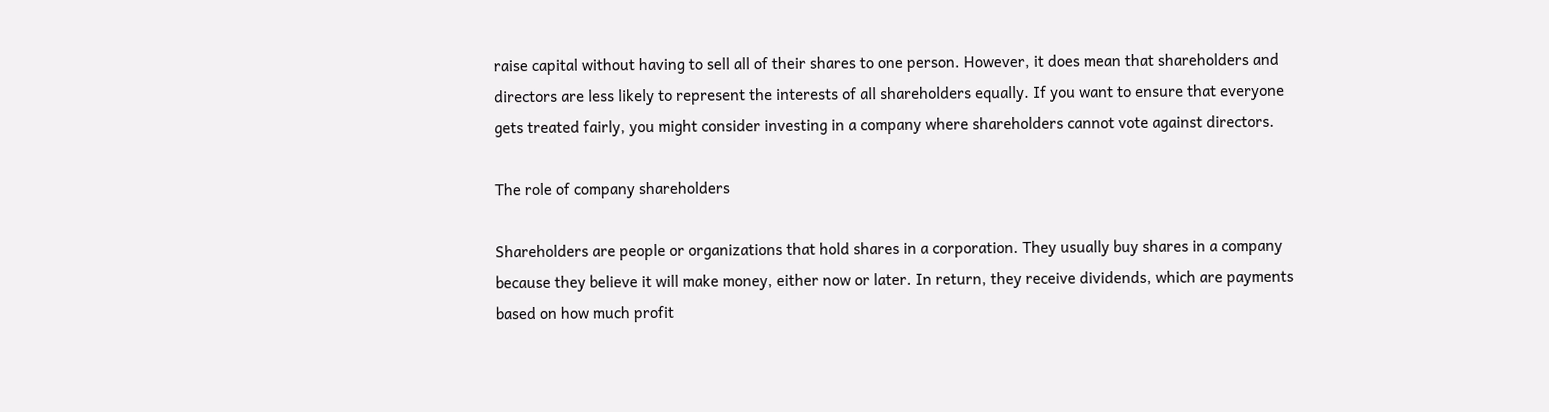raise capital without having to sell all of their shares to one person. However, it does mean that shareholders and directors are less likely to represent the interests of all shareholders equally. If you want to ensure that everyone gets treated fairly, you might consider investing in a company where shareholders cannot vote against directors.

The role of company shareholders

Shareholders are people or organizations that hold shares in a corporation. They usually buy shares in a company because they believe it will make money, either now or later. In return, they receive dividends, which are payments based on how much profit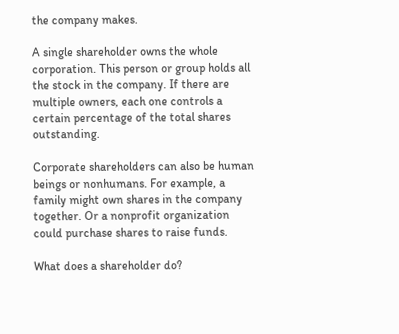the company makes.

A single shareholder owns the whole corporation. This person or group holds all the stock in the company. If there are multiple owners, each one controls a certain percentage of the total shares outstanding.

Corporate shareholders can also be human beings or nonhumans. For example, a family might own shares in the company together. Or a nonprofit organization could purchase shares to raise funds.

What does a shareholder do?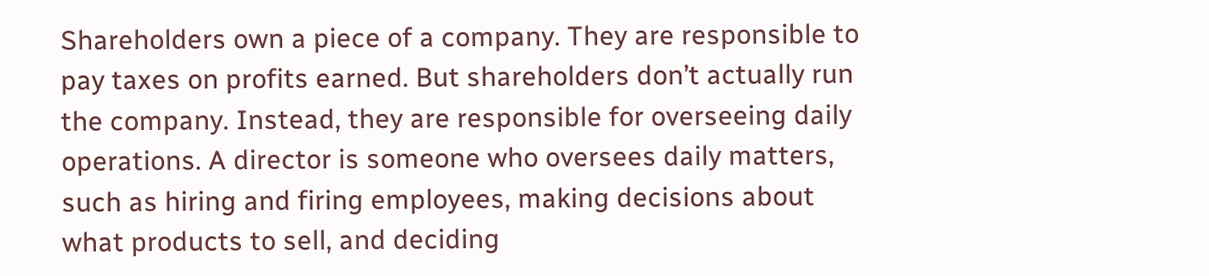Shareholders own a piece of a company. They are responsible to pay taxes on profits earned. But shareholders don’t actually run the company. Instead, they are responsible for overseeing daily operations. A director is someone who oversees daily matters, such as hiring and firing employees, making decisions about what products to sell, and deciding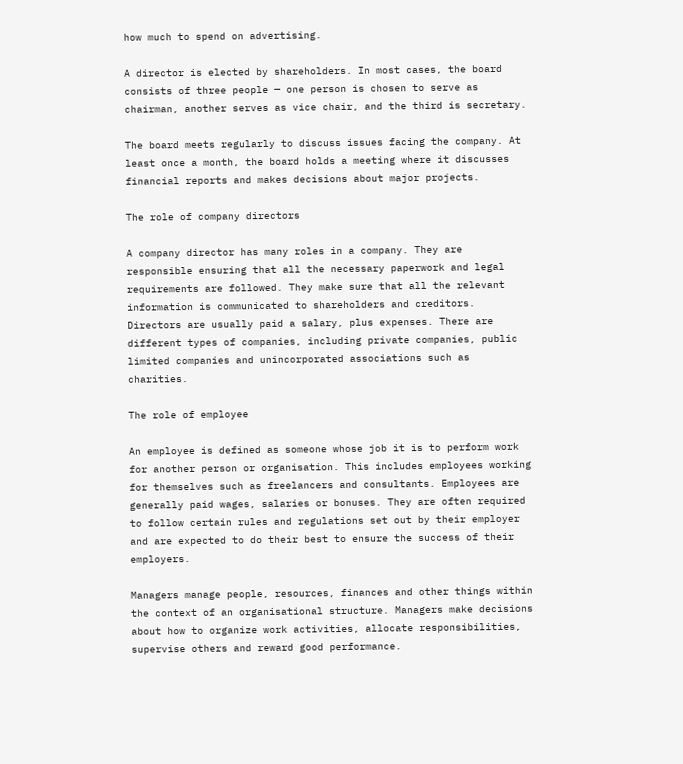how much to spend on advertising.

A director is elected by shareholders. In most cases, the board consists of three people — one person is chosen to serve as chairman, another serves as vice chair, and the third is secretary.

The board meets regularly to discuss issues facing the company. At least once a month, the board holds a meeting where it discusses financial reports and makes decisions about major projects.

The role of company directors

A company director has many roles in a company. They are responsible ensuring that all the necessary paperwork and legal requirements are followed. They make sure that all the relevant information is communicated to shareholders and creditors. Directors are usually paid a salary, plus expenses. There are different types of companies, including private companies, public limited companies and unincorporated associations such as charities.

The role of employee

An employee is defined as someone whose job it is to perform work for another person or organisation. This includes employees working for themselves such as freelancers and consultants. Employees are generally paid wages, salaries or bonuses. They are often required to follow certain rules and regulations set out by their employer and are expected to do their best to ensure the success of their employers.

Managers manage people, resources, finances and other things within the context of an organisational structure. Managers make decisions about how to organize work activities, allocate responsibilities, supervise others and reward good performance.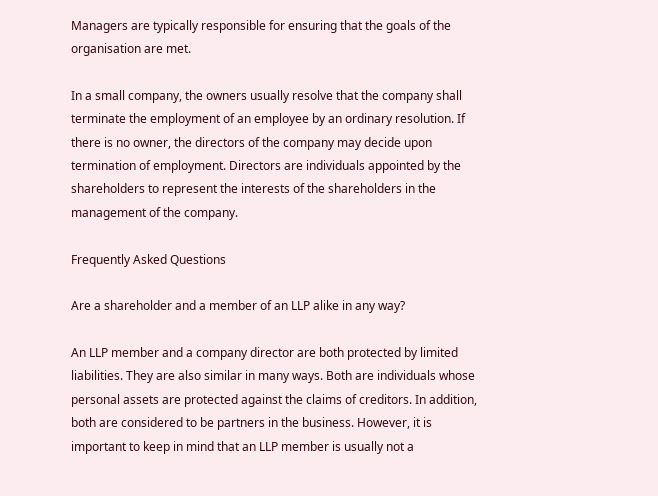Managers are typically responsible for ensuring that the goals of the organisation are met.

In a small company, the owners usually resolve that the company shall terminate the employment of an employee by an ordinary resolution. If there is no owner, the directors of the company may decide upon termination of employment. Directors are individuals appointed by the shareholders to represent the interests of the shareholders in the management of the company.

Frequently Asked Questions

Are a shareholder and a member of an LLP alike in any way?

An LLP member and a company director are both protected by limited liabilities. They are also similar in many ways. Both are individuals whose personal assets are protected against the claims of creditors. In addition, both are considered to be partners in the business. However, it is important to keep in mind that an LLP member is usually not a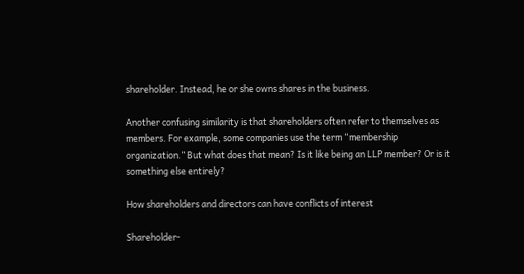shareholder. Instead, he or she owns shares in the business.

Another confusing similarity is that shareholders often refer to themselves as members. For example, some companies use the term “membership organization.” But what does that mean? Is it like being an LLP member? Or is it something else entirely?

How shareholders and directors can have conflicts of interest

Shareholder-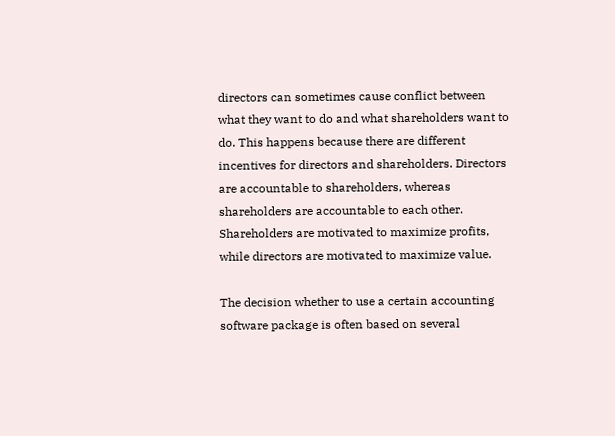directors can sometimes cause conflict between what they want to do and what shareholders want to do. This happens because there are different incentives for directors and shareholders. Directors are accountable to shareholders, whereas shareholders are accountable to each other. Shareholders are motivated to maximize profits, while directors are motivated to maximize value.

The decision whether to use a certain accounting software package is often based on several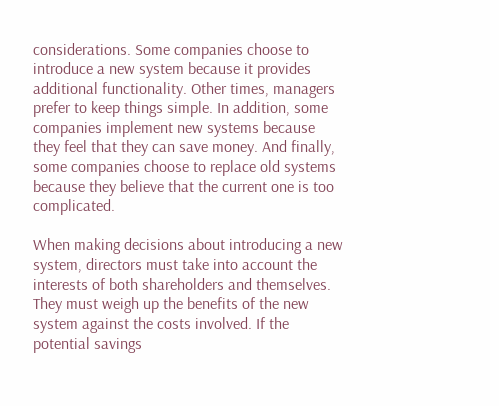considerations. Some companies choose to introduce a new system because it provides additional functionality. Other times, managers prefer to keep things simple. In addition, some companies implement new systems because they feel that they can save money. And finally, some companies choose to replace old systems because they believe that the current one is too complicated.

When making decisions about introducing a new system, directors must take into account the interests of both shareholders and themselves. They must weigh up the benefits of the new system against the costs involved. If the potential savings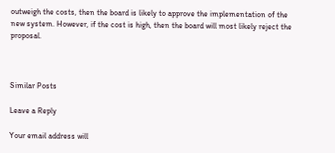outweigh the costs, then the board is likely to approve the implementation of the new system. However, if the cost is high, then the board will most likely reject the proposal.



Similar Posts

Leave a Reply

Your email address will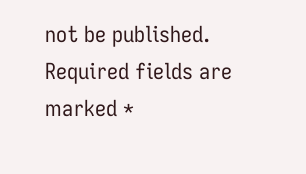not be published. Required fields are marked *